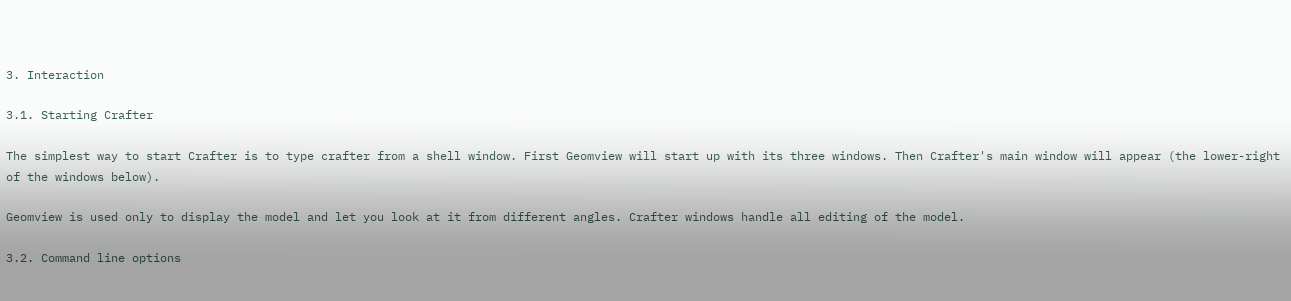3. Interaction

3.1. Starting Crafter

The simplest way to start Crafter is to type crafter from a shell window. First Geomview will start up with its three windows. Then Crafter's main window will appear (the lower-right of the windows below).

Geomview is used only to display the model and let you look at it from different angles. Crafter windows handle all editing of the model.

3.2. Command line options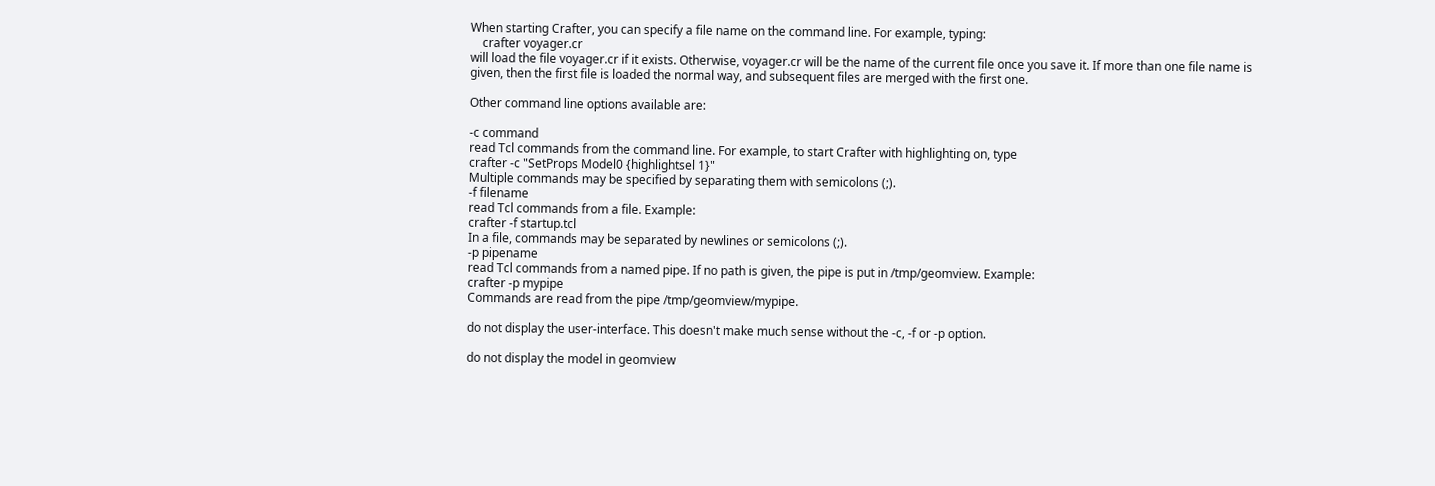When starting Crafter, you can specify a file name on the command line. For example, typing:
    crafter voyager.cr
will load the file voyager.cr if it exists. Otherwise, voyager.cr will be the name of the current file once you save it. If more than one file name is given, then the first file is loaded the normal way, and subsequent files are merged with the first one.

Other command line options available are:

-c command
read Tcl commands from the command line. For example, to start Crafter with highlighting on, type
crafter -c "SetProps Model0 {highlightsel 1}"
Multiple commands may be specified by separating them with semicolons (;).
-f filename
read Tcl commands from a file. Example:
crafter -f startup.tcl
In a file, commands may be separated by newlines or semicolons (;).
-p pipename
read Tcl commands from a named pipe. If no path is given, the pipe is put in /tmp/geomview. Example:
crafter -p mypipe
Commands are read from the pipe /tmp/geomview/mypipe.

do not display the user-interface. This doesn't make much sense without the -c, -f or -p option.

do not display the model in geomview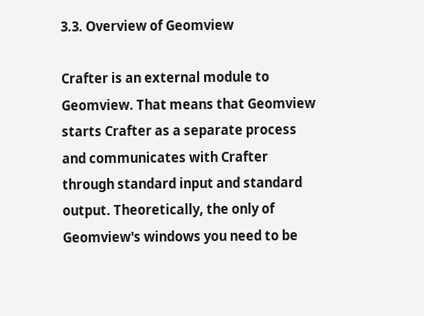3.3. Overview of Geomview

Crafter is an external module to Geomview. That means that Geomview starts Crafter as a separate process and communicates with Crafter through standard input and standard output. Theoretically, the only of Geomview's windows you need to be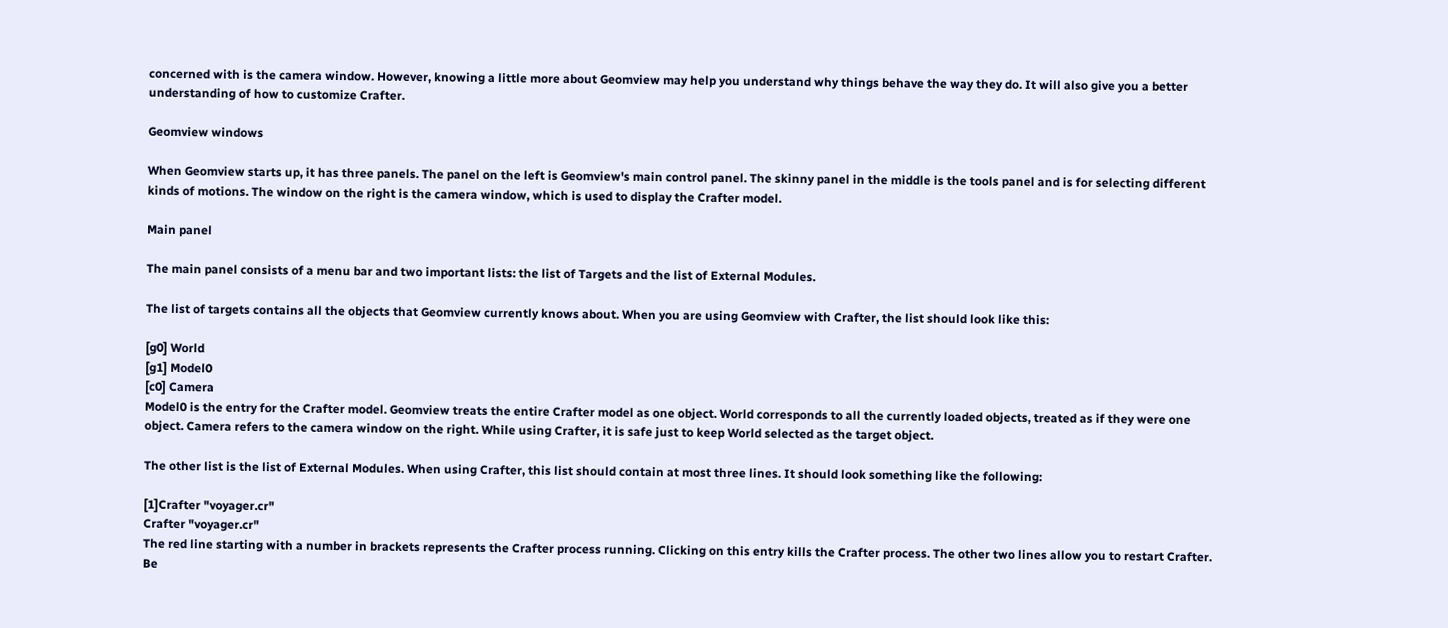concerned with is the camera window. However, knowing a little more about Geomview may help you understand why things behave the way they do. It will also give you a better understanding of how to customize Crafter.

Geomview windows

When Geomview starts up, it has three panels. The panel on the left is Geomview's main control panel. The skinny panel in the middle is the tools panel and is for selecting different kinds of motions. The window on the right is the camera window, which is used to display the Crafter model.

Main panel

The main panel consists of a menu bar and two important lists: the list of Targets and the list of External Modules.

The list of targets contains all the objects that Geomview currently knows about. When you are using Geomview with Crafter, the list should look like this:

[g0] World
[g1] Model0
[c0] Camera
Model0 is the entry for the Crafter model. Geomview treats the entire Crafter model as one object. World corresponds to all the currently loaded objects, treated as if they were one object. Camera refers to the camera window on the right. While using Crafter, it is safe just to keep World selected as the target object.

The other list is the list of External Modules. When using Crafter, this list should contain at most three lines. It should look something like the following:

[1]Crafter "voyager.cr"
Crafter "voyager.cr"
The red line starting with a number in brackets represents the Crafter process running. Clicking on this entry kills the Crafter process. The other two lines allow you to restart Crafter. Be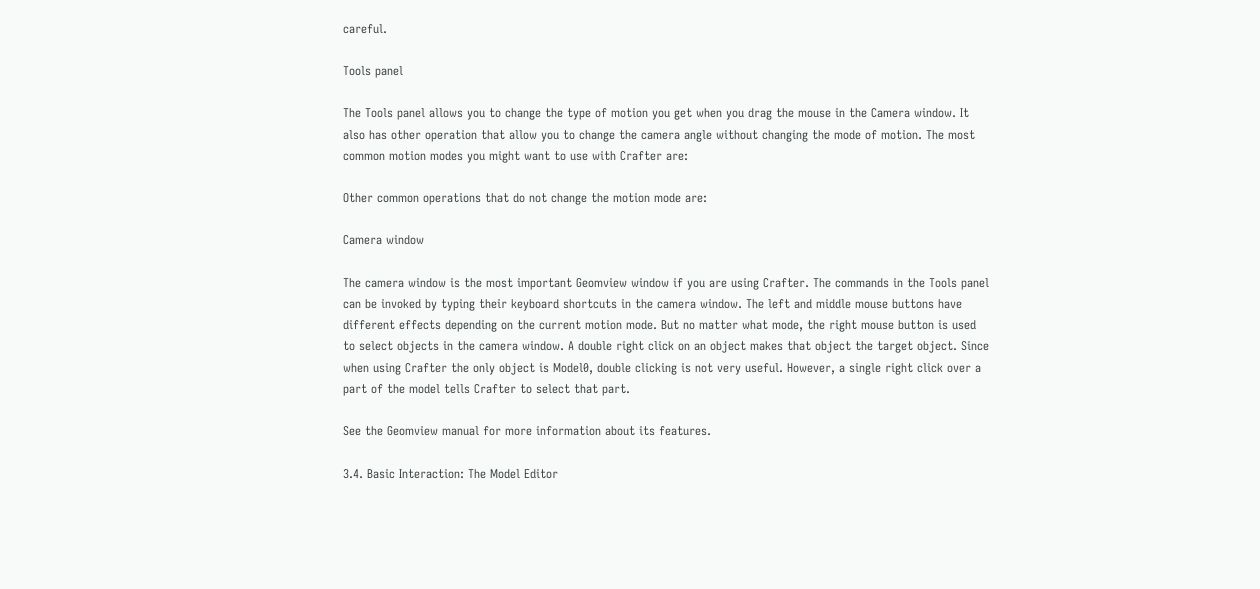careful.

Tools panel

The Tools panel allows you to change the type of motion you get when you drag the mouse in the Camera window. It also has other operation that allow you to change the camera angle without changing the mode of motion. The most common motion modes you might want to use with Crafter are:

Other common operations that do not change the motion mode are:

Camera window

The camera window is the most important Geomview window if you are using Crafter. The commands in the Tools panel can be invoked by typing their keyboard shortcuts in the camera window. The left and middle mouse buttons have different effects depending on the current motion mode. But no matter what mode, the right mouse button is used to select objects in the camera window. A double right click on an object makes that object the target object. Since when using Crafter the only object is Model0, double clicking is not very useful. However, a single right click over a part of the model tells Crafter to select that part.

See the Geomview manual for more information about its features.

3.4. Basic Interaction: The Model Editor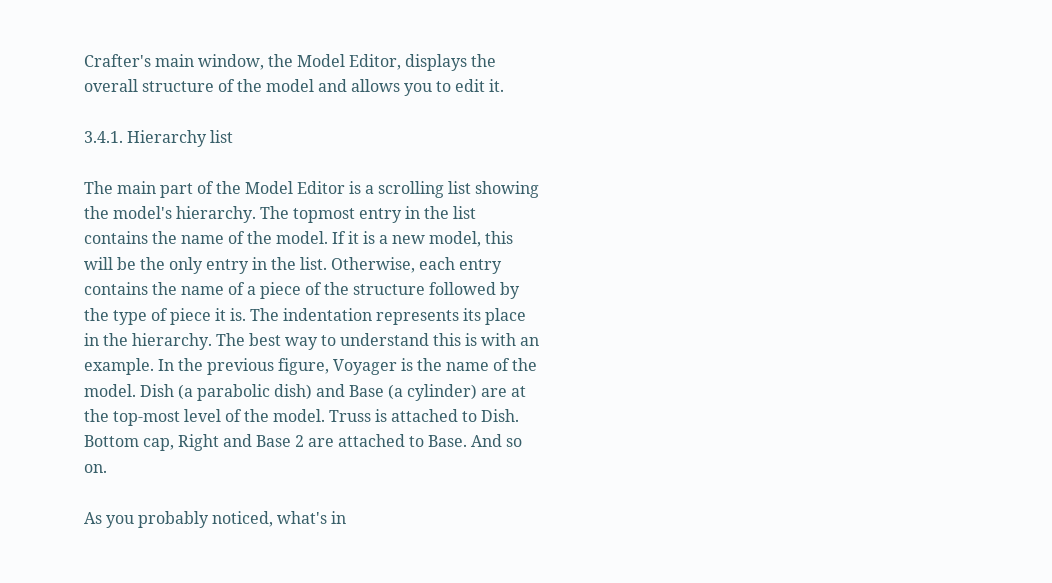Crafter's main window, the Model Editor, displays the overall structure of the model and allows you to edit it.

3.4.1. Hierarchy list

The main part of the Model Editor is a scrolling list showing the model's hierarchy. The topmost entry in the list contains the name of the model. If it is a new model, this will be the only entry in the list. Otherwise, each entry contains the name of a piece of the structure followed by the type of piece it is. The indentation represents its place in the hierarchy. The best way to understand this is with an example. In the previous figure, Voyager is the name of the model. Dish (a parabolic dish) and Base (a cylinder) are at the top-most level of the model. Truss is attached to Dish. Bottom cap, Right and Base 2 are attached to Base. And so on.

As you probably noticed, what's in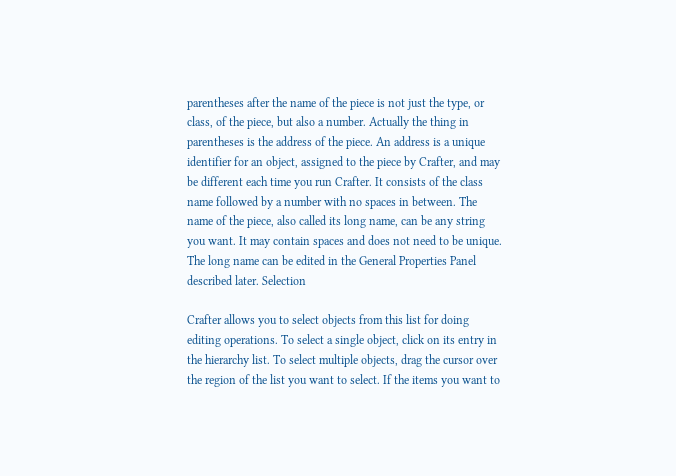parentheses after the name of the piece is not just the type, or class, of the piece, but also a number. Actually the thing in parentheses is the address of the piece. An address is a unique identifier for an object, assigned to the piece by Crafter, and may be different each time you run Crafter. It consists of the class name followed by a number with no spaces in between. The name of the piece, also called its long name, can be any string you want. It may contain spaces and does not need to be unique. The long name can be edited in the General Properties Panel described later. Selection

Crafter allows you to select objects from this list for doing editing operations. To select a single object, click on its entry in the hierarchy list. To select multiple objects, drag the cursor over the region of the list you want to select. If the items you want to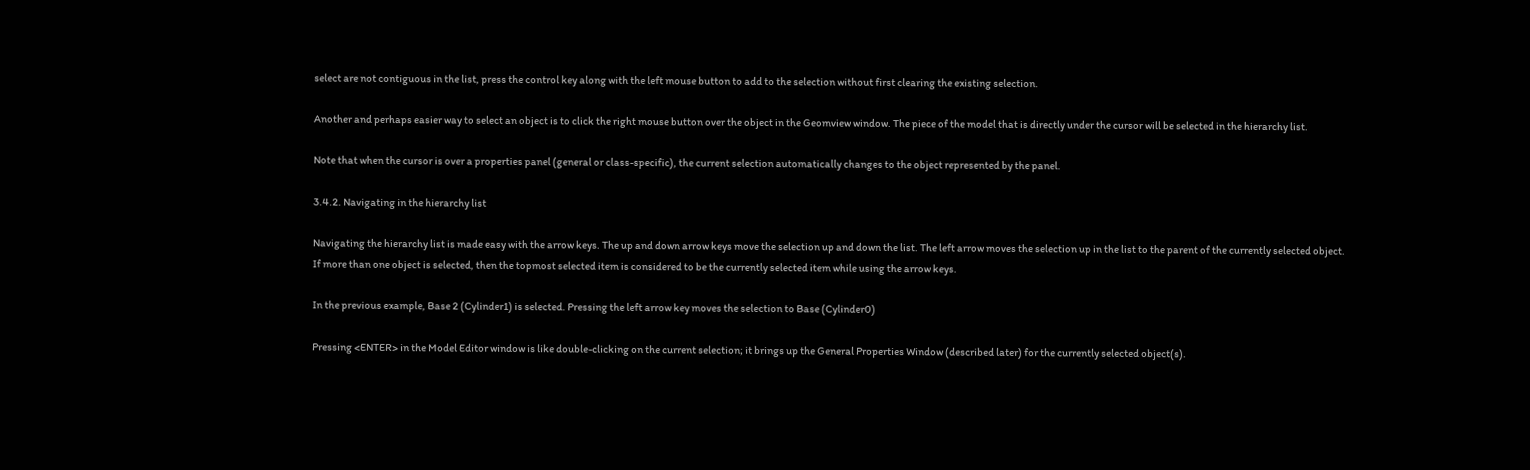select are not contiguous in the list, press the control key along with the left mouse button to add to the selection without first clearing the existing selection.

Another and perhaps easier way to select an object is to click the right mouse button over the object in the Geomview window. The piece of the model that is directly under the cursor will be selected in the hierarchy list.

Note that when the cursor is over a properties panel (general or class-specific), the current selection automatically changes to the object represented by the panel.

3.4.2. Navigating in the hierarchy list

Navigating the hierarchy list is made easy with the arrow keys. The up and down arrow keys move the selection up and down the list. The left arrow moves the selection up in the list to the parent of the currently selected object. If more than one object is selected, then the topmost selected item is considered to be the currently selected item while using the arrow keys.

In the previous example, Base 2 (Cylinder1) is selected. Pressing the left arrow key moves the selection to Base (Cylinder0)

Pressing <ENTER> in the Model Editor window is like double-clicking on the current selection; it brings up the General Properties Window (described later) for the currently selected object(s).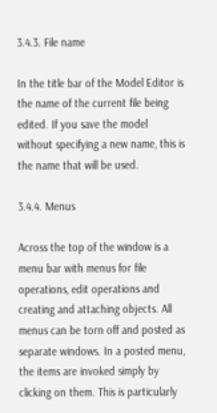3.4.3. File name

In the title bar of the Model Editor is the name of the current file being edited. If you save the model without specifying a new name, this is the name that will be used.

3.4.4. Menus

Across the top of the window is a menu bar with menus for file operations, edit operations and creating and attaching objects. All menus can be torn off and posted as separate windows. In a posted menu, the items are invoked simply by clicking on them. This is particularly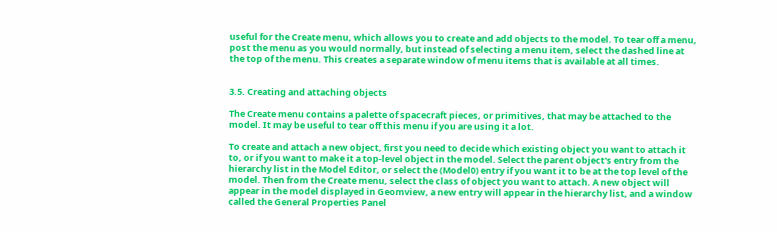useful for the Create menu, which allows you to create and add objects to the model. To tear off a menu, post the menu as you would normally, but instead of selecting a menu item, select the dashed line at the top of the menu. This creates a separate window of menu items that is available at all times.


3.5. Creating and attaching objects

The Create menu contains a palette of spacecraft pieces, or primitives, that may be attached to the model. It may be useful to tear off this menu if you are using it a lot.

To create and attach a new object, first you need to decide which existing object you want to attach it to, or if you want to make it a top-level object in the model. Select the parent object's entry from the hierarchy list in the Model Editor, or select the (Model0) entry if you want it to be at the top level of the model. Then from the Create menu, select the class of object you want to attach. A new object will appear in the model displayed in Geomview, a new entry will appear in the hierarchy list, and a window called the General Properties Panel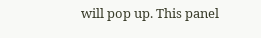will pop up. This panel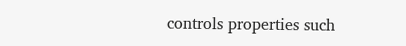controls properties such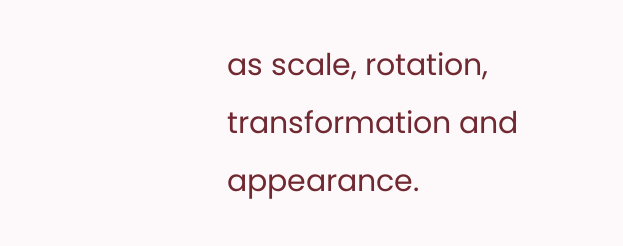as scale, rotation, transformation and appearance.